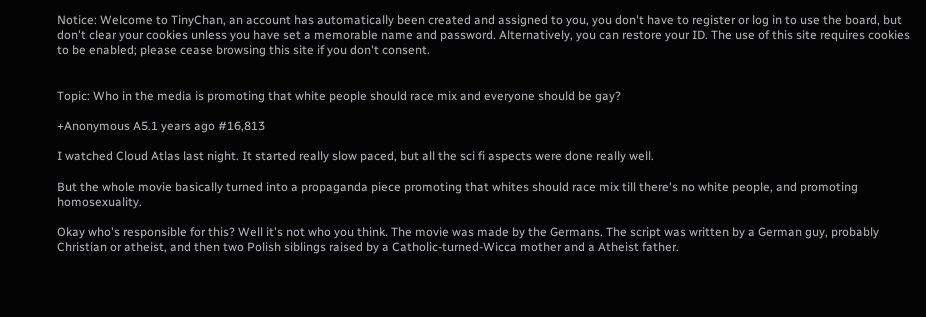Notice: Welcome to TinyChan, an account has automatically been created and assigned to you, you don't have to register or log in to use the board, but don't clear your cookies unless you have set a memorable name and password. Alternatively, you can restore your ID. The use of this site requires cookies to be enabled; please cease browsing this site if you don't consent.


Topic: Who in the media is promoting that white people should race mix and everyone should be gay?

+Anonymous A5.1 years ago #16,813

I watched Cloud Atlas last night. It started really slow paced, but all the sci fi aspects were done really well.

But the whole movie basically turned into a propaganda piece promoting that whites should race mix till there's no white people, and promoting homosexuality.

Okay who's responsible for this? Well it's not who you think. The movie was made by the Germans. The script was written by a German guy, probably Christian or atheist, and then two Polish siblings raised by a Catholic-turned-Wicca mother and a Atheist father.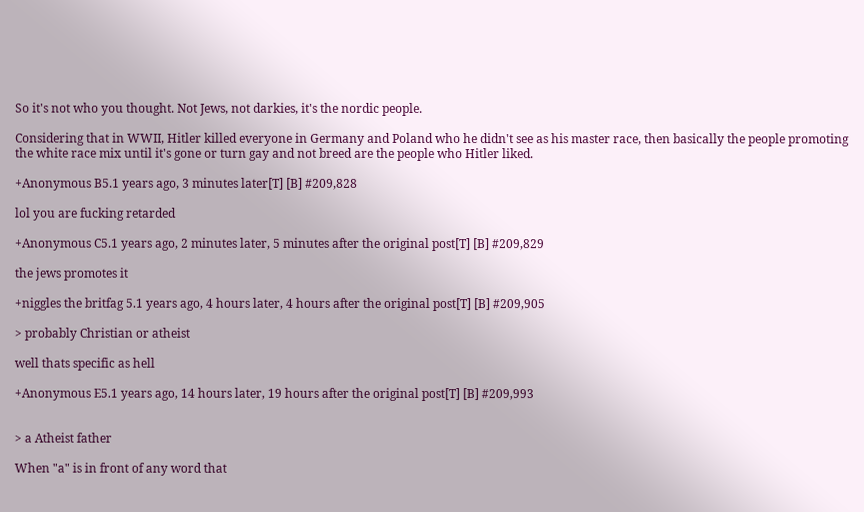So it's not who you thought. Not Jews, not darkies, it's the nordic people.

Considering that in WWII, Hitler killed everyone in Germany and Poland who he didn't see as his master race, then basically the people promoting the white race mix until it's gone or turn gay and not breed are the people who Hitler liked.

+Anonymous B5.1 years ago, 3 minutes later[T] [B] #209,828

lol you are fucking retarded

+Anonymous C5.1 years ago, 2 minutes later, 5 minutes after the original post[T] [B] #209,829

the jews promotes it

+niggles the britfag 5.1 years ago, 4 hours later, 4 hours after the original post[T] [B] #209,905

> probably Christian or atheist

well thats specific as hell

+Anonymous E5.1 years ago, 14 hours later, 19 hours after the original post[T] [B] #209,993


> a Atheist father

When "a" is in front of any word that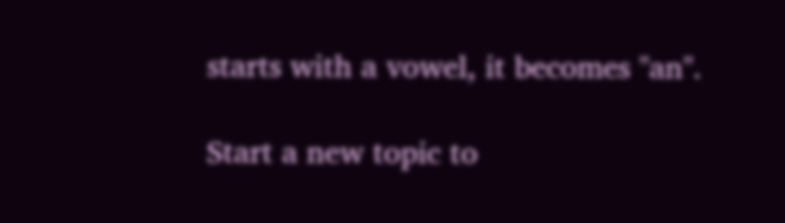starts with a vowel, it becomes "an".

Start a new topic to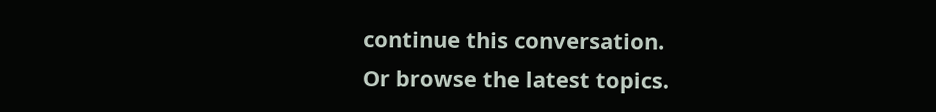continue this conversation.
Or browse the latest topics.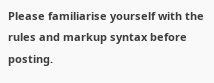Please familiarise yourself with the rules and markup syntax before posting.